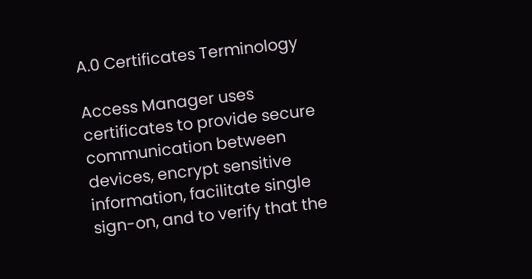A.0 Certificates Terminology

Access Manager uses certificates to provide secure communication between devices, encrypt sensitive information, facilitate single sign-on, and to verify that the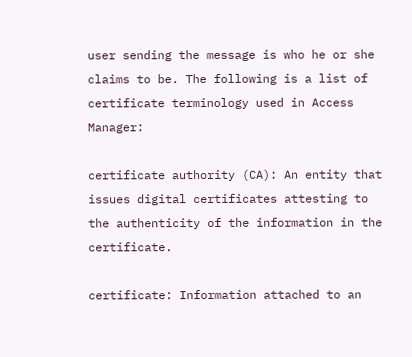user sending the message is who he or she claims to be. The following is a list of certificate terminology used in Access Manager:

certificate authority (CA): An entity that issues digital certificates attesting to the authenticity of the information in the certificate.

certificate: Information attached to an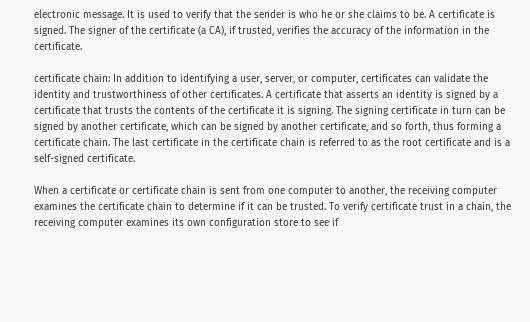electronic message. It is used to verify that the sender is who he or she claims to be. A certificate is signed. The signer of the certificate (a CA), if trusted, verifies the accuracy of the information in the certificate.

certificate chain: In addition to identifying a user, server, or computer, certificates can validate the identity and trustworthiness of other certificates. A certificate that asserts an identity is signed by a certificate that trusts the contents of the certificate it is signing. The signing certificate in turn can be signed by another certificate, which can be signed by another certificate, and so forth, thus forming a certificate chain. The last certificate in the certificate chain is referred to as the root certificate and is a self-signed certificate.

When a certificate or certificate chain is sent from one computer to another, the receiving computer examines the certificate chain to determine if it can be trusted. To verify certificate trust in a chain, the receiving computer examines its own configuration store to see if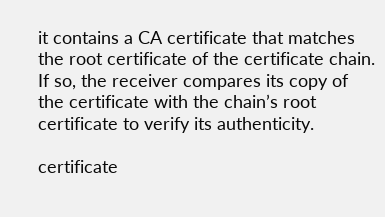it contains a CA certificate that matches the root certificate of the certificate chain. If so, the receiver compares its copy of the certificate with the chain’s root certificate to verify its authenticity.

certificate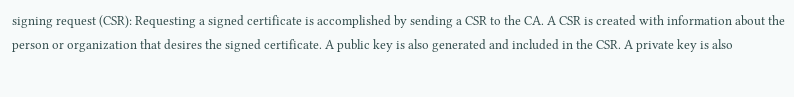signing request (CSR): Requesting a signed certificate is accomplished by sending a CSR to the CA. A CSR is created with information about the person or organization that desires the signed certificate. A public key is also generated and included in the CSR. A private key is also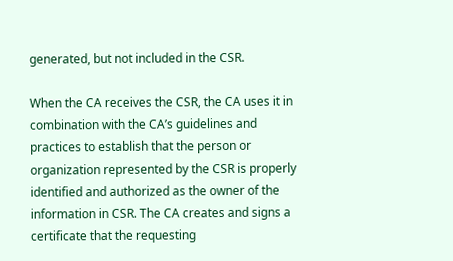generated, but not included in the CSR.

When the CA receives the CSR, the CA uses it in combination with the CA’s guidelines and practices to establish that the person or organization represented by the CSR is properly identified and authorized as the owner of the information in CSR. The CA creates and signs a certificate that the requesting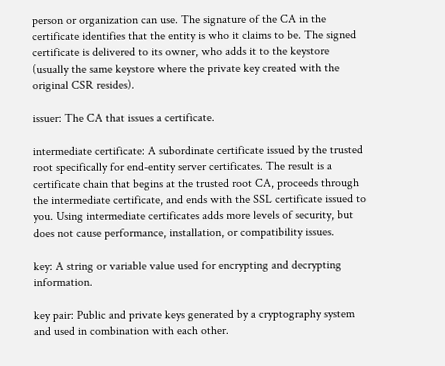person or organization can use. The signature of the CA in the certificate identifies that the entity is who it claims to be. The signed certificate is delivered to its owner, who adds it to the keystore (usually the same keystore where the private key created with the original CSR resides).

issuer: The CA that issues a certificate.

intermediate certificate: A subordinate certificate issued by the trusted root specifically for end-entity server certificates. The result is a certificate chain that begins at the trusted root CA, proceeds through the intermediate certificate, and ends with the SSL certificate issued to you. Using intermediate certificates adds more levels of security, but does not cause performance, installation, or compatibility issues.

key: A string or variable value used for encrypting and decrypting information.

key pair: Public and private keys generated by a cryptography system and used in combination with each other.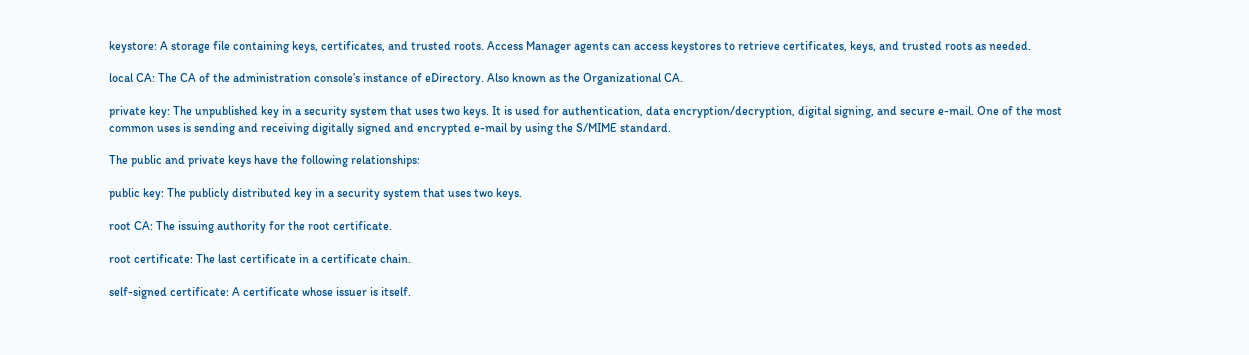keystore: A storage file containing keys, certificates, and trusted roots. Access Manager agents can access keystores to retrieve certificates, keys, and trusted roots as needed.

local CA: The CA of the administration console’s instance of eDirectory. Also known as the Organizational CA.

private key: The unpublished key in a security system that uses two keys. It is used for authentication, data encryption/decryption, digital signing, and secure e-mail. One of the most common uses is sending and receiving digitally signed and encrypted e-mail by using the S/MIME standard.

The public and private keys have the following relationships:

public key: The publicly distributed key in a security system that uses two keys.

root CA: The issuing authority for the root certificate.

root certificate: The last certificate in a certificate chain.

self-signed certificate: A certificate whose issuer is itself.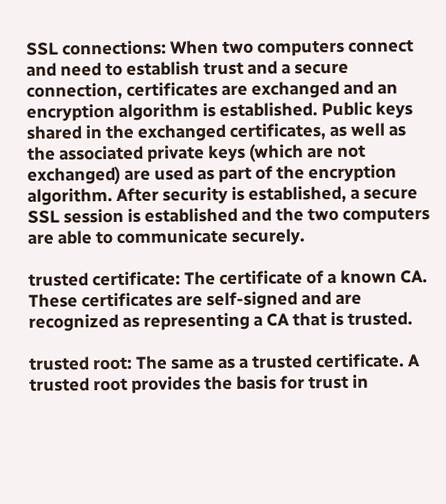SSL connections: When two computers connect and need to establish trust and a secure connection, certificates are exchanged and an encryption algorithm is established. Public keys shared in the exchanged certificates, as well as the associated private keys (which are not exchanged) are used as part of the encryption algorithm. After security is established, a secure SSL session is established and the two computers are able to communicate securely.

trusted certificate: The certificate of a known CA. These certificates are self-signed and are recognized as representing a CA that is trusted.

trusted root: The same as a trusted certificate. A trusted root provides the basis for trust in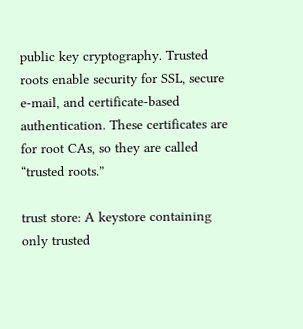public key cryptography. Trusted roots enable security for SSL, secure e-mail, and certificate-based authentication. These certificates are for root CAs, so they are called “trusted roots.”

trust store: A keystore containing only trusted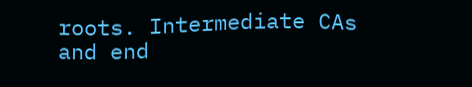roots. Intermediate CAs and end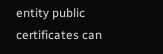entity public certificates can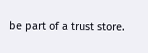be part of a trust store.